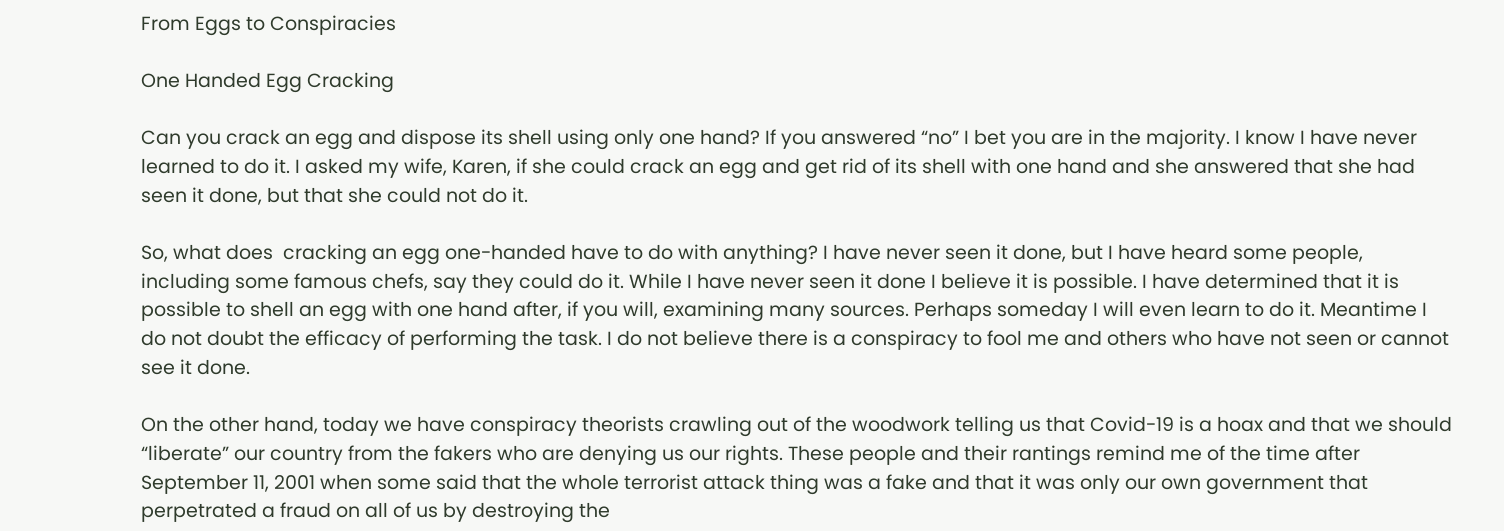From Eggs to Conspiracies

One Handed Egg Cracking

Can you crack an egg and dispose its shell using only one hand? If you answered “no” I bet you are in the majority. I know I have never learned to do it. I asked my wife, Karen, if she could crack an egg and get rid of its shell with one hand and she answered that she had seen it done, but that she could not do it.

So, what does  cracking an egg one-handed have to do with anything? I have never seen it done, but I have heard some people, including some famous chefs, say they could do it. While I have never seen it done I believe it is possible. I have determined that it is possible to shell an egg with one hand after, if you will, examining many sources. Perhaps someday I will even learn to do it. Meantime I do not doubt the efficacy of performing the task. I do not believe there is a conspiracy to fool me and others who have not seen or cannot see it done.

On the other hand, today we have conspiracy theorists crawling out of the woodwork telling us that Covid-19 is a hoax and that we should “liberate” our country from the fakers who are denying us our rights. These people and their rantings remind me of the time after September 11, 2001 when some said that the whole terrorist attack thing was a fake and that it was only our own government that perpetrated a fraud on all of us by destroying the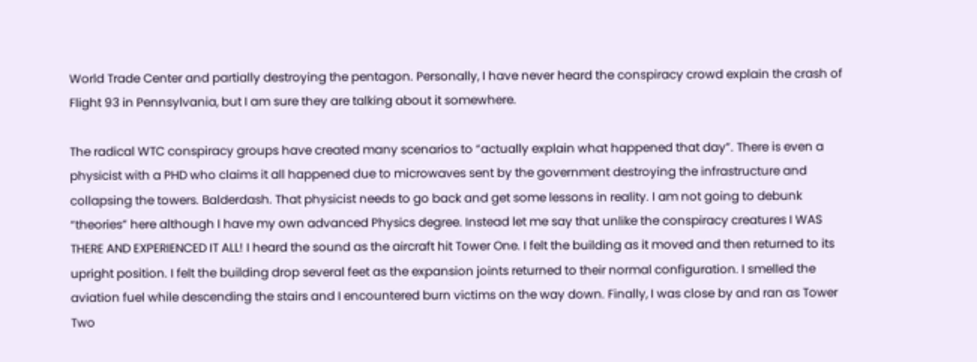World Trade Center and partially destroying the pentagon. Personally, I have never heard the conspiracy crowd explain the crash of Flight 93 in Pennsylvania, but I am sure they are talking about it somewhere.

The radical WTC conspiracy groups have created many scenarios to “actually explain what happened that day”. There is even a physicist with a PHD who claims it all happened due to microwaves sent by the government destroying the infrastructure and collapsing the towers. Balderdash. That physicist needs to go back and get some lessons in reality. I am not going to debunk “theories” here although I have my own advanced Physics degree. Instead let me say that unlike the conspiracy creatures I WAS THERE AND EXPERIENCED IT ALL! I heard the sound as the aircraft hit Tower One. I felt the building as it moved and then returned to its upright position. I felt the building drop several feet as the expansion joints returned to their normal configuration. I smelled the aviation fuel while descending the stairs and I encountered burn victims on the way down. Finally, I was close by and ran as Tower Two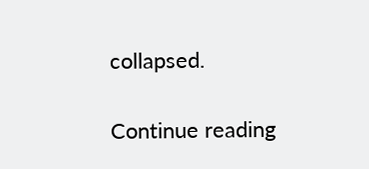collapsed.

Continue reading